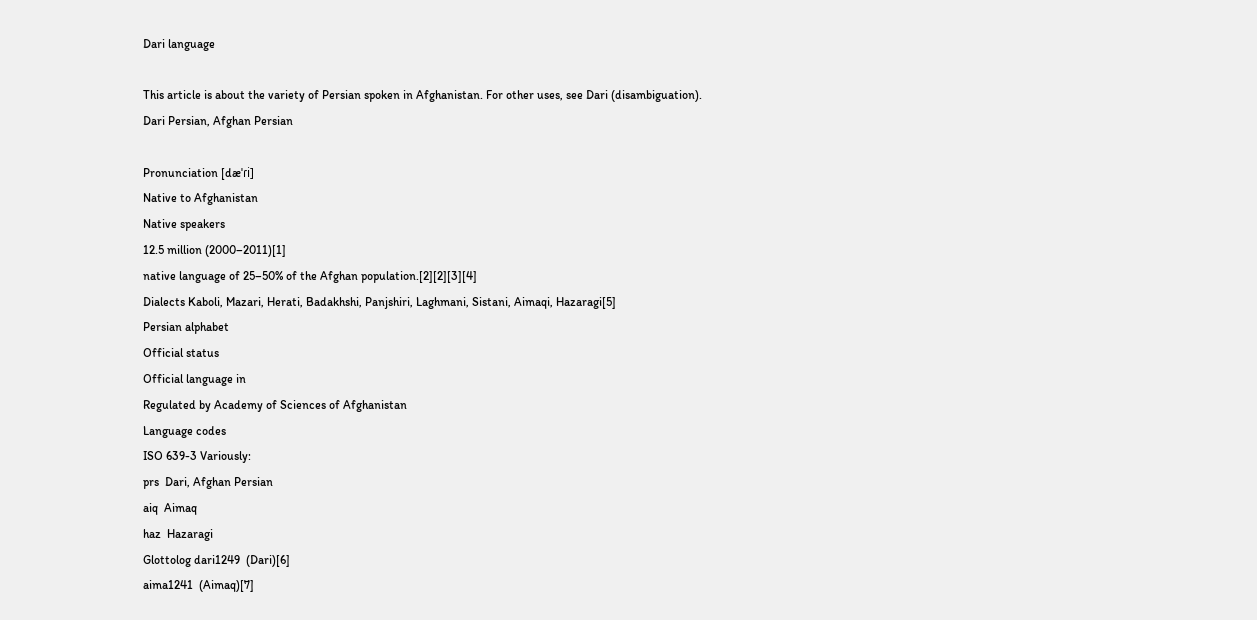Dari language

This article is about the variety of Persian spoken in Afghanistan. For other uses, see Dari (disambiguation).
Dari Persian, Afghan Persian

Pronunciation [dæˈɾi]
Native to Afghanistan
Native speakers
12.5 million (2000–2011)[1]
native language of 25–50% of the Afghan population.[2][2][3][4]
Dialects Kaboli, Mazari, Herati, Badakhshi, Panjshiri, Laghmani, Sistani, Aimaqi, Hazaragi[5]
Persian alphabet
Official status
Official language in
Regulated by Academy of Sciences of Afghanistan
Language codes
ISO 639-3 Variously:
prs  Dari, Afghan Persian
aiq  Aimaq
haz  Hazaragi
Glottolog dari1249  (Dari)[6]
aima1241  (Aimaq)[7]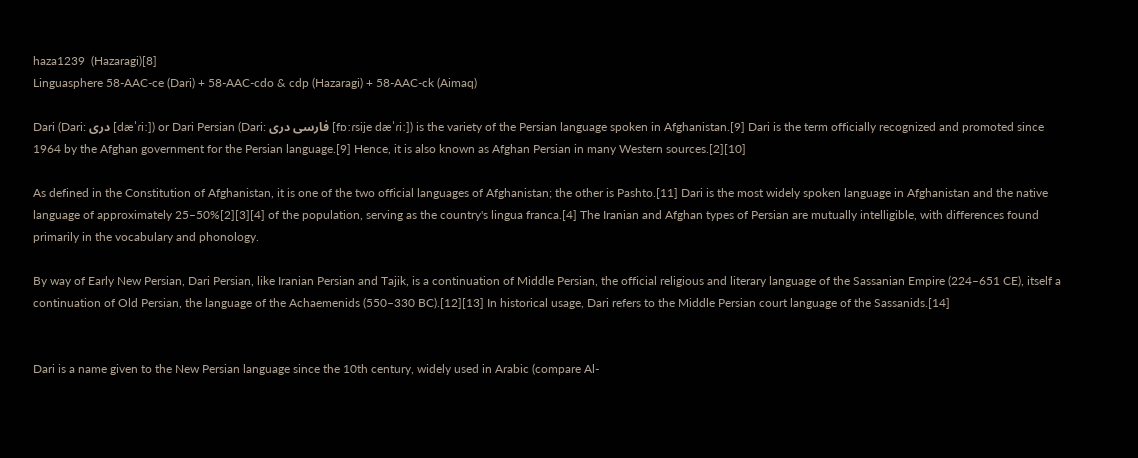haza1239  (Hazaragi)[8]
Linguasphere 58-AAC-ce (Dari) + 58-AAC-cdo & cdp (Hazaragi) + 58-AAC-ck (Aimaq)

Dari (Dari: دری [dæˈɾiː]) or Dari Persian (Dari: فارسی دری [fɒːɾsije dæˈɾiː]) is the variety of the Persian language spoken in Afghanistan.[9] Dari is the term officially recognized and promoted since 1964 by the Afghan government for the Persian language.[9] Hence, it is also known as Afghan Persian in many Western sources.[2][10]

As defined in the Constitution of Afghanistan, it is one of the two official languages of Afghanistan; the other is Pashto.[11] Dari is the most widely spoken language in Afghanistan and the native language of approximately 25–50%[2][3][4] of the population, serving as the country's lingua franca.[4] The Iranian and Afghan types of Persian are mutually intelligible, with differences found primarily in the vocabulary and phonology.

By way of Early New Persian, Dari Persian, like Iranian Persian and Tajik, is a continuation of Middle Persian, the official religious and literary language of the Sassanian Empire (224–651 CE), itself a continuation of Old Persian, the language of the Achaemenids (550–330 BC).[12][13] In historical usage, Dari refers to the Middle Persian court language of the Sassanids.[14]


Dari is a name given to the New Persian language since the 10th century, widely used in Arabic (compare Al-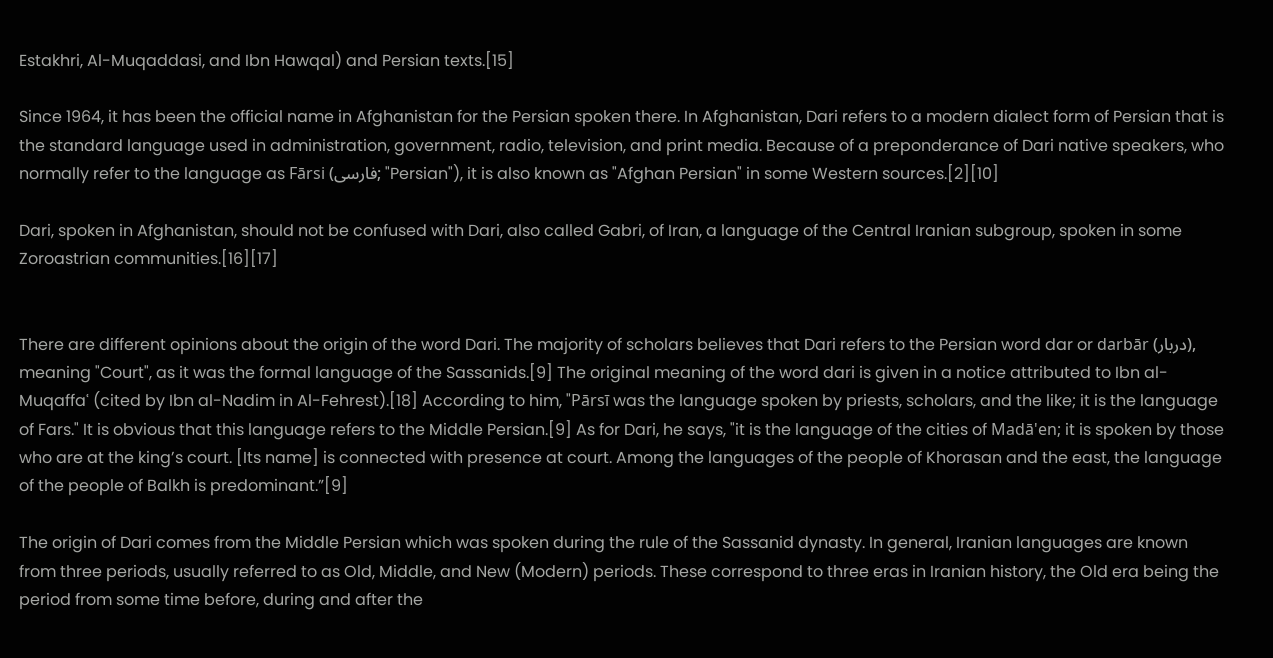Estakhri, Al-Muqaddasi, and Ibn Hawqal) and Persian texts.[15]

Since 1964, it has been the official name in Afghanistan for the Persian spoken there. In Afghanistan, Dari refers to a modern dialect form of Persian that is the standard language used in administration, government, radio, television, and print media. Because of a preponderance of Dari native speakers, who normally refer to the language as Fārsi (فارسی; "Persian"), it is also known as "Afghan Persian" in some Western sources.[2][10]

Dari, spoken in Afghanistan, should not be confused with Dari, also called Gabri, of Iran, a language of the Central Iranian subgroup, spoken in some Zoroastrian communities.[16][17]


There are different opinions about the origin of the word Dari. The majority of scholars believes that Dari refers to the Persian word dar or darbār (دربار), meaning "Court", as it was the formal language of the Sassanids.[9] The original meaning of the word dari is given in a notice attributed to Ibn al-Muqaffaʿ (cited by Ibn al-Nadim in Al-Fehrest).[18] According to him, "Pārsī was the language spoken by priests, scholars, and the like; it is the language of Fars." It is obvious that this language refers to the Middle Persian.[9] As for Dari, he says, "it is the language of the cities of Madā'en; it is spoken by those who are at the king’s court. [Its name] is connected with presence at court. Among the languages of the people of Khorasan and the east, the language of the people of Balkh is predominant.”[9]

The origin of Dari comes from the Middle Persian which was spoken during the rule of the Sassanid dynasty. In general, Iranian languages are known from three periods, usually referred to as Old, Middle, and New (Modern) periods. These correspond to three eras in Iranian history, the Old era being the period from some time before, during and after the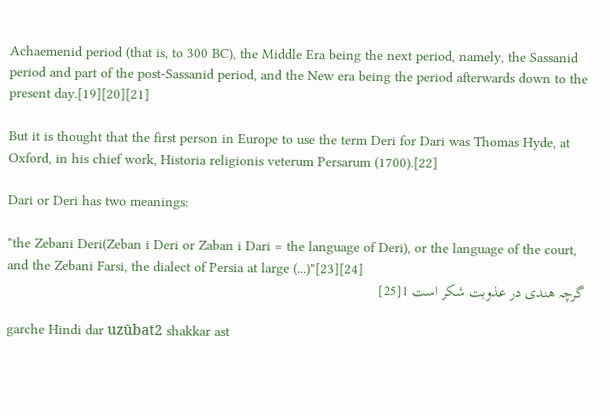Achaemenid period (that is, to 300 BC), the Middle Era being the next period, namely, the Sassanid period and part of the post-Sassanid period, and the New era being the period afterwards down to the present day.[19][20][21]

But it is thought that the first person in Europe to use the term Deri for Dari was Thomas Hyde, at Oxford, in his chief work, Historia religionis veterum Persarum (1700).[22]

Dari or Deri has two meanings:

"the Zebani Deri(Zeban i Deri or Zaban i Dari = the language of Deri), or the language of the court, and the Zebani Farsi, the dialect of Persia at large (...)"[23][24]
گرچہ هندی در عذوبت شکر است 1[25]

garche Hindi dar uzūbat2 shakkar ast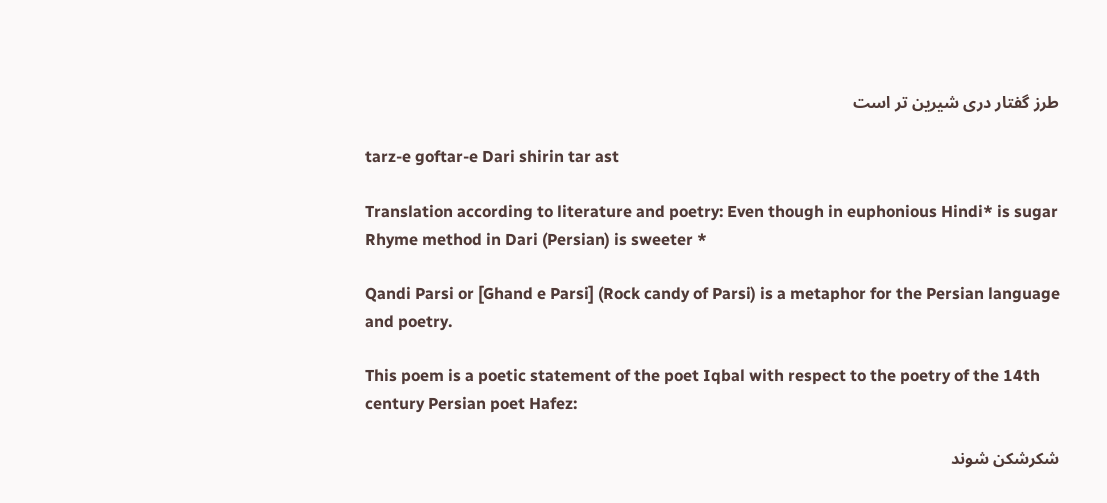طرز گفتار دری شیرین تر است

tarz-e goftar-e Dari shirin tar ast

Translation according to literature and poetry: Even though in euphonious Hindi* is sugar Rhyme method in Dari (Persian) is sweeter *

Qandi Parsi or [Ghand e Parsi] (Rock candy of Parsi) is a metaphor for the Persian language and poetry.

This poem is a poetic statement of the poet Iqbal with respect to the poetry of the 14th century Persian poet Hafez:

شکرشکن شوند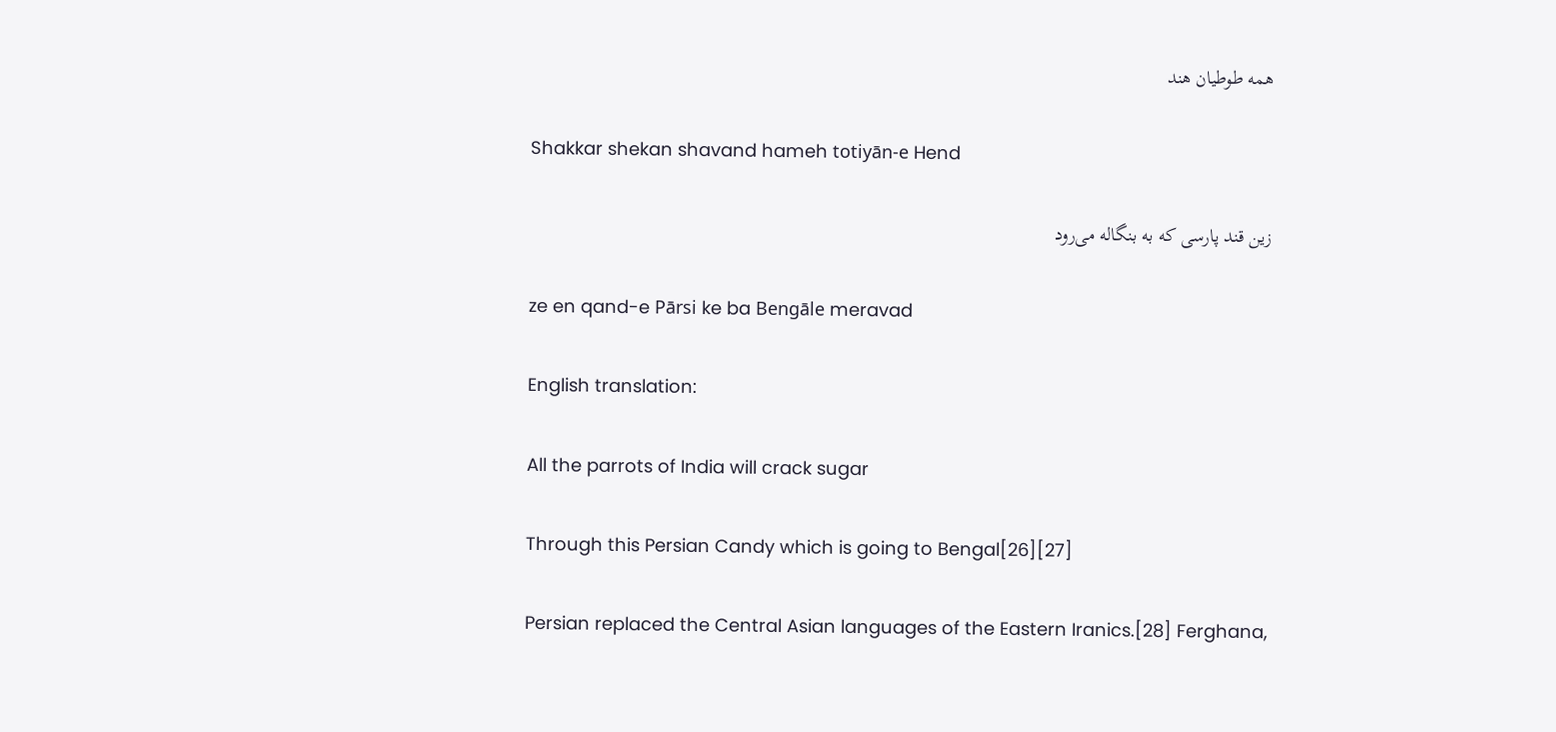همه طوطیان هند

Shakkar shekan shavand hameh totiyān-e Hend

زین قند پارسی که به بنگاله می‌رود

ze en qand-e Pārsi ke ba Bengāle meravad

English translation:

All the parrots of India will crack sugar

Through this Persian Candy which is going to Bengal[26][27]

Persian replaced the Central Asian languages of the Eastern Iranics.[28] Ferghana,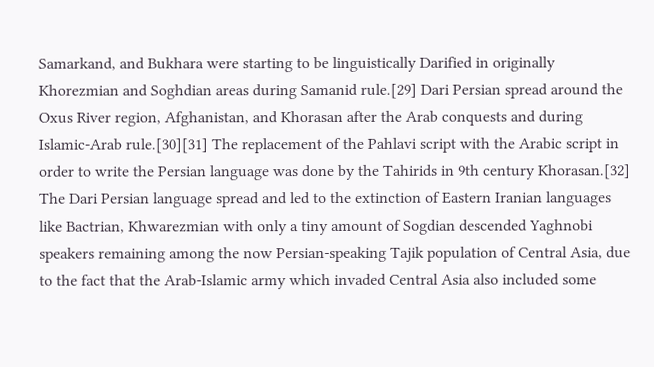Samarkand, and Bukhara were starting to be linguistically Darified in originally Khorezmian and Soghdian areas during Samanid rule.[29] Dari Persian spread around the Oxus River region, Afghanistan, and Khorasan after the Arab conquests and during Islamic-Arab rule.[30][31] The replacement of the Pahlavi script with the Arabic script in order to write the Persian language was done by the Tahirids in 9th century Khorasan.[32] The Dari Persian language spread and led to the extinction of Eastern Iranian languages like Bactrian, Khwarezmian with only a tiny amount of Sogdian descended Yaghnobi speakers remaining among the now Persian-speaking Tajik population of Central Asia, due to the fact that the Arab-Islamic army which invaded Central Asia also included some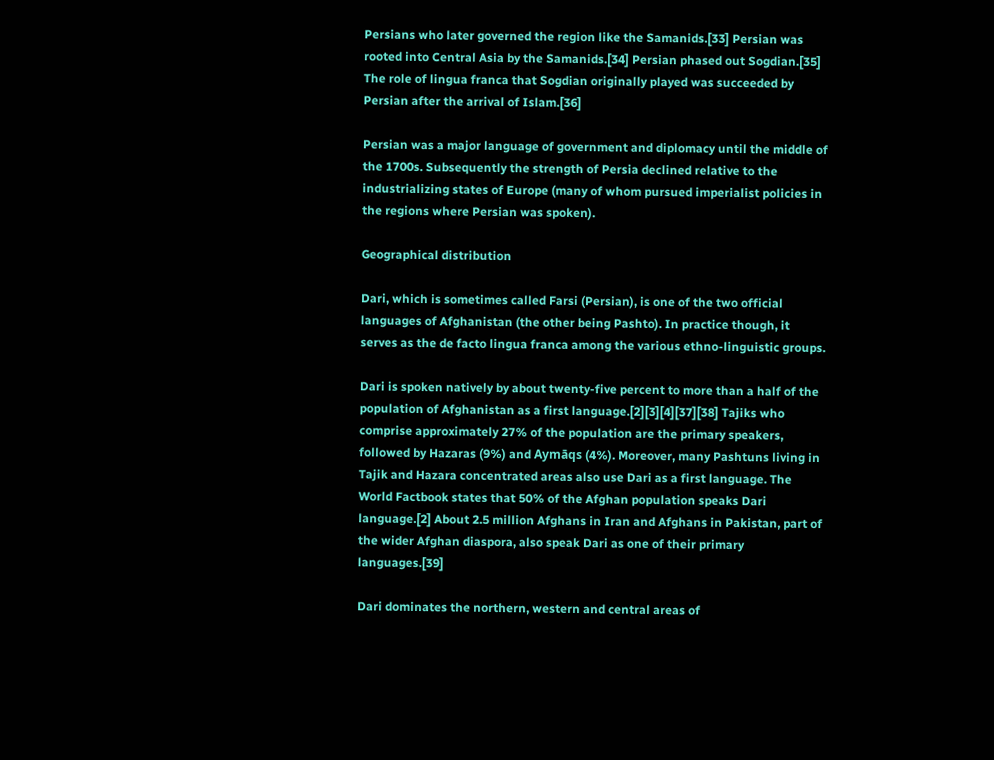Persians who later governed the region like the Samanids.[33] Persian was rooted into Central Asia by the Samanids.[34] Persian phased out Sogdian.[35] The role of lingua franca that Sogdian originally played was succeeded by Persian after the arrival of Islam.[36]

Persian was a major language of government and diplomacy until the middle of the 1700s. Subsequently the strength of Persia declined relative to the industrializing states of Europe (many of whom pursued imperialist policies in the regions where Persian was spoken).

Geographical distribution

Dari, which is sometimes called Farsi (Persian), is one of the two official languages of Afghanistan (the other being Pashto). In practice though, it serves as the de facto lingua franca among the various ethno-linguistic groups.

Dari is spoken natively by about twenty-five percent to more than a half of the population of Afghanistan as a first language.[2][3][4][37][38] Tajiks who comprise approximately 27% of the population are the primary speakers, followed by Hazaras (9%) and Aymāqs (4%). Moreover, many Pashtuns living in Tajik and Hazara concentrated areas also use Dari as a first language. The World Factbook states that 50% of the Afghan population speaks Dari language.[2] About 2.5 million Afghans in Iran and Afghans in Pakistan, part of the wider Afghan diaspora, also speak Dari as one of their primary languages.[39]

Dari dominates the northern, western and central areas of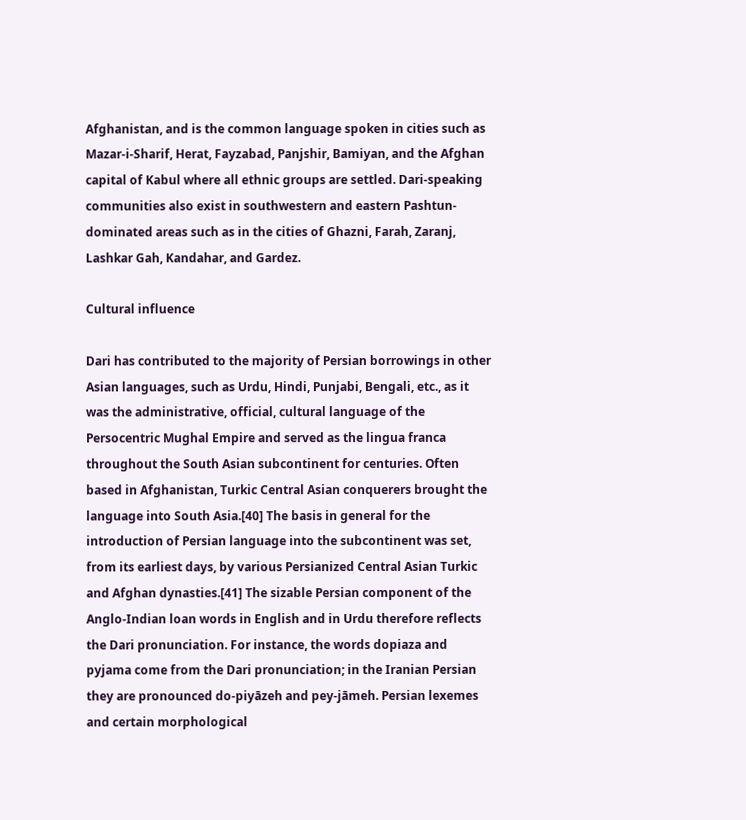Afghanistan, and is the common language spoken in cities such as Mazar-i-Sharif, Herat, Fayzabad, Panjshir, Bamiyan, and the Afghan capital of Kabul where all ethnic groups are settled. Dari-speaking communities also exist in southwestern and eastern Pashtun-dominated areas such as in the cities of Ghazni, Farah, Zaranj, Lashkar Gah, Kandahar, and Gardez.

Cultural influence

Dari has contributed to the majority of Persian borrowings in other Asian languages, such as Urdu, Hindi, Punjabi, Bengali, etc., as it was the administrative, official, cultural language of the Persocentric Mughal Empire and served as the lingua franca throughout the South Asian subcontinent for centuries. Often based in Afghanistan, Turkic Central Asian conquerers brought the language into South Asia.[40] The basis in general for the introduction of Persian language into the subcontinent was set, from its earliest days, by various Persianized Central Asian Turkic and Afghan dynasties.[41] The sizable Persian component of the Anglo-Indian loan words in English and in Urdu therefore reflects the Dari pronunciation. For instance, the words dopiaza and pyjama come from the Dari pronunciation; in the Iranian Persian they are pronounced do-piyāzeh and pey-jāmeh. Persian lexemes and certain morphological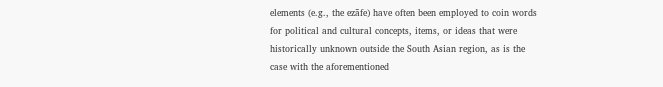elements (e.g., the ezāfe) have often been employed to coin words for political and cultural concepts, items, or ideas that were historically unknown outside the South Asian region, as is the case with the aforementioned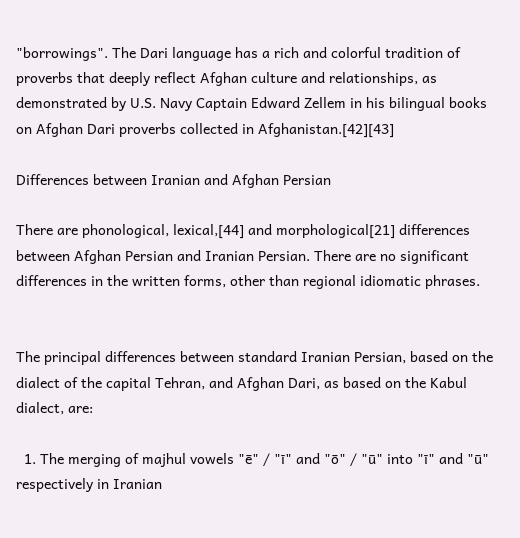"borrowings". The Dari language has a rich and colorful tradition of proverbs that deeply reflect Afghan culture and relationships, as demonstrated by U.S. Navy Captain Edward Zellem in his bilingual books on Afghan Dari proverbs collected in Afghanistan.[42][43]

Differences between Iranian and Afghan Persian

There are phonological, lexical,[44] and morphological[21] differences between Afghan Persian and Iranian Persian. There are no significant differences in the written forms, other than regional idiomatic phrases.


The principal differences between standard Iranian Persian, based on the dialect of the capital Tehran, and Afghan Dari, as based on the Kabul dialect, are:

  1. The merging of majhul vowels "ē" / "ī" and "ō" / "ū" into "ī" and "ū" respectively in Iranian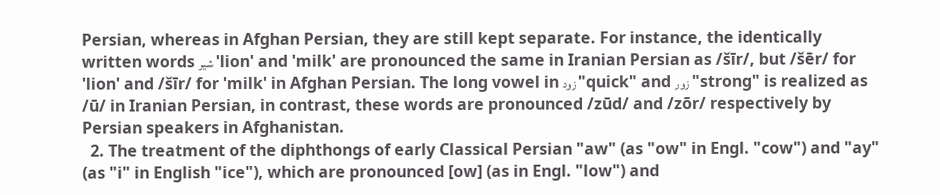Persian, whereas in Afghan Persian, they are still kept separate. For instance, the identically written words شیر 'lion' and 'milk' are pronounced the same in Iranian Persian as /šīr/, but /šēr/ for 'lion' and /šīr/ for 'milk' in Afghan Persian. The long vowel in زود "quick" and زور "strong" is realized as /ū/ in Iranian Persian, in contrast, these words are pronounced /zūd/ and /zōr/ respectively by Persian speakers in Afghanistan.
  2. The treatment of the diphthongs of early Classical Persian "aw" (as "ow" in Engl. "cow") and "ay" (as "i" in English "ice"), which are pronounced [ow] (as in Engl. "low") and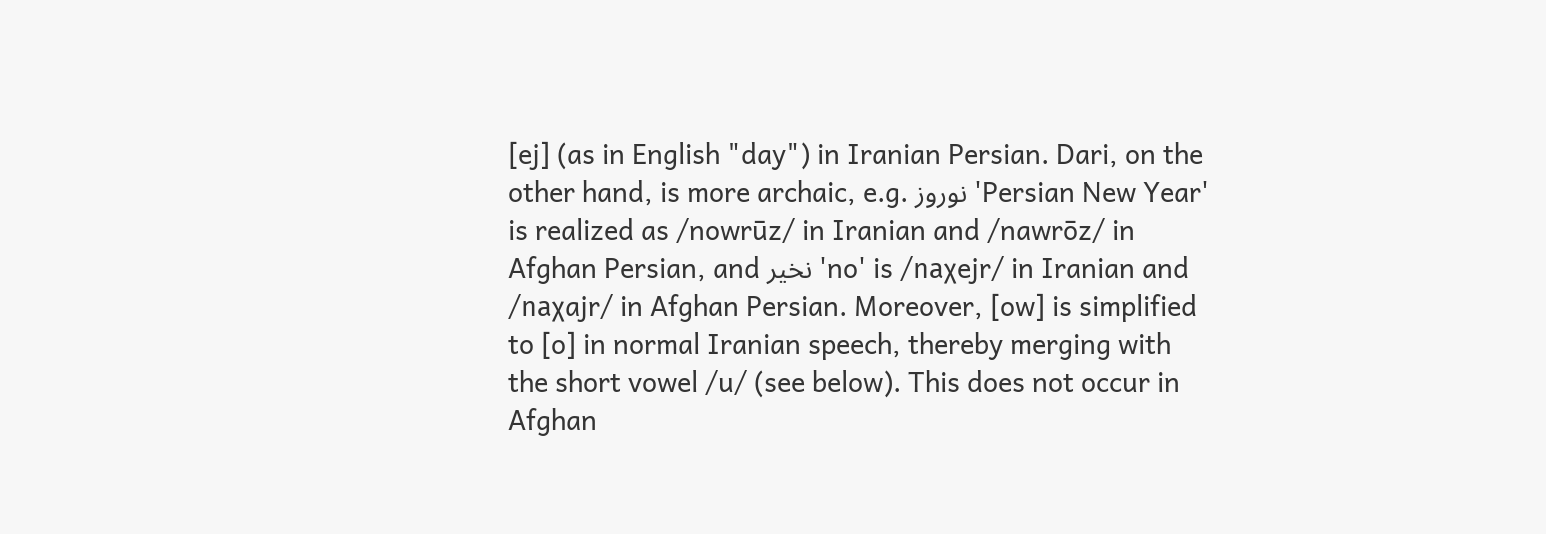[ej] (as in English "day") in Iranian Persian. Dari, on the other hand, is more archaic, e.g. نوروز 'Persian New Year' is realized as /nowrūz/ in Iranian and /nawrōz/ in Afghan Persian, and نخیر 'no' is /naχejr/ in Iranian and /naχajr/ in Afghan Persian. Moreover, [ow] is simplified to [o] in normal Iranian speech, thereby merging with the short vowel /u/ (see below). This does not occur in Afghan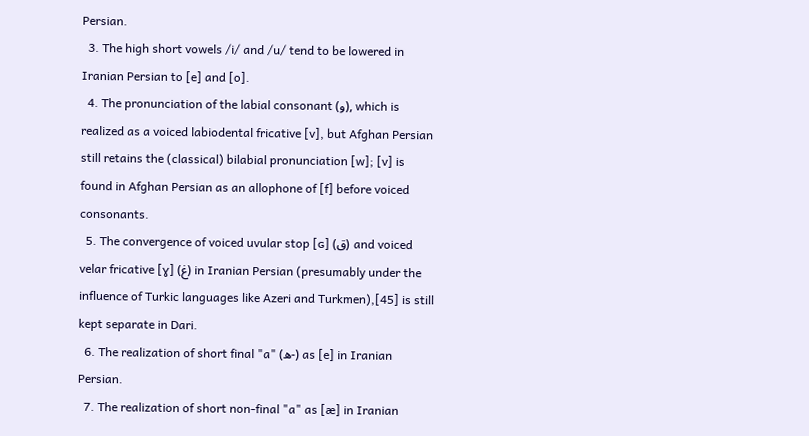Persian.
  3. The high short vowels /i/ and /u/ tend to be lowered in Iranian Persian to [e] and [o].
  4. The pronunciation of the labial consonant (و), which is realized as a voiced labiodental fricative [v], but Afghan Persian still retains the (classical) bilabial pronunciation [w]; [v] is found in Afghan Persian as an allophone of [f] before voiced consonants.
  5. The convergence of voiced uvular stop [ɢ] (ق) and voiced velar fricative [ɣ] (غ) in Iranian Persian (presumably under the influence of Turkic languages like Azeri and Turkmen),[45] is still kept separate in Dari.
  6. The realization of short final "a" (ه-) as [e] in Iranian Persian.
  7. The realization of short non-final "a" as [æ] in Iranian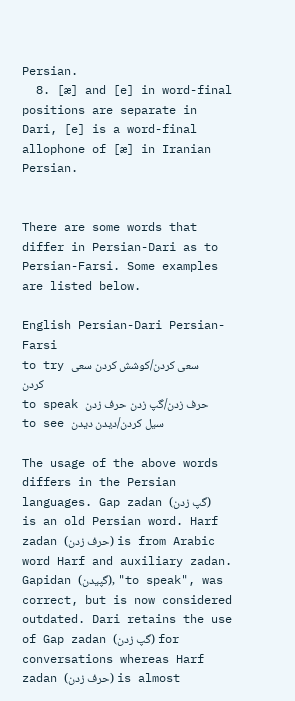Persian.
  8. [æ] and [e] in word-final positions are separate in Dari, [e] is a word-final allophone of [æ] in Iranian Persian.


There are some words that differ in Persian-Dari as to Persian-Farsi. Some examples are listed below.

English Persian-Dari Persian-Farsi
to try سعی کردن/کوشش کردن سعی کردن
to speak حرف زدن/گپ زدن حرف زدن
to see سیل کردن/دیدن دیدن

The usage of the above words differs in the Persian languages. Gap zadan (گپ زدن) is an old Persian word. Harf zadan (حرف زدن) is from Arabic word Harf and auxiliary zadan. Gapidan (گپيدن), "to speak", was correct, but is now considered outdated. Dari retains the use of Gap zadan (گپ زدن) for conversations whereas Harf zadan (حرف زدن) is almost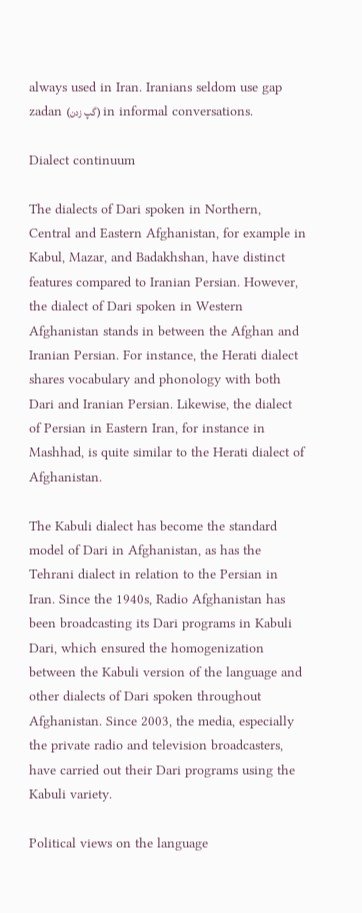always used in Iran. Iranians seldom use gap zadan (گپ زدن) in informal conversations.

Dialect continuum

The dialects of Dari spoken in Northern, Central and Eastern Afghanistan, for example in Kabul, Mazar, and Badakhshan, have distinct features compared to Iranian Persian. However, the dialect of Dari spoken in Western Afghanistan stands in between the Afghan and Iranian Persian. For instance, the Herati dialect shares vocabulary and phonology with both Dari and Iranian Persian. Likewise, the dialect of Persian in Eastern Iran, for instance in Mashhad, is quite similar to the Herati dialect of Afghanistan.

The Kabuli dialect has become the standard model of Dari in Afghanistan, as has the Tehrani dialect in relation to the Persian in Iran. Since the 1940s, Radio Afghanistan has been broadcasting its Dari programs in Kabuli Dari, which ensured the homogenization between the Kabuli version of the language and other dialects of Dari spoken throughout Afghanistan. Since 2003, the media, especially the private radio and television broadcasters, have carried out their Dari programs using the Kabuli variety.

Political views on the language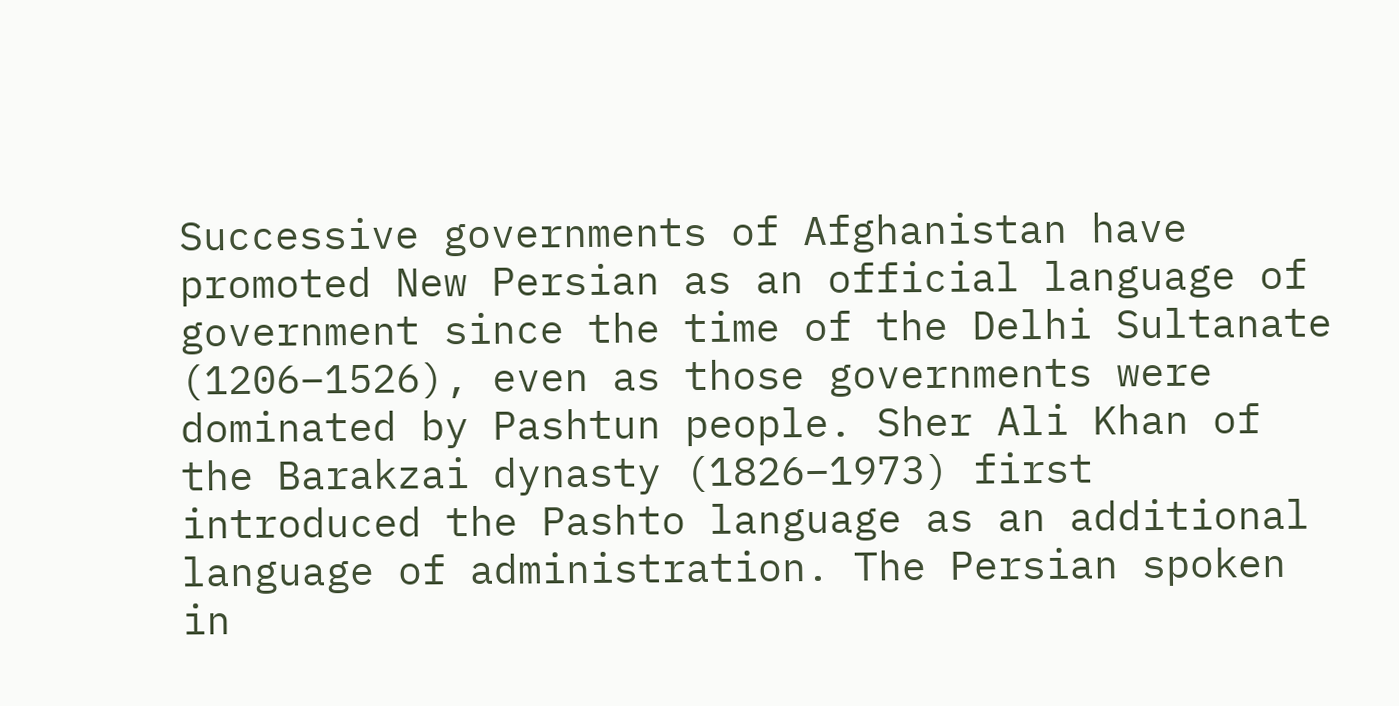Successive governments of Afghanistan have promoted New Persian as an official language of government since the time of the Delhi Sultanate (1206–1526), even as those governments were dominated by Pashtun people. Sher Ali Khan of the Barakzai dynasty (1826–1973) first introduced the Pashto language as an additional language of administration. The Persian spoken in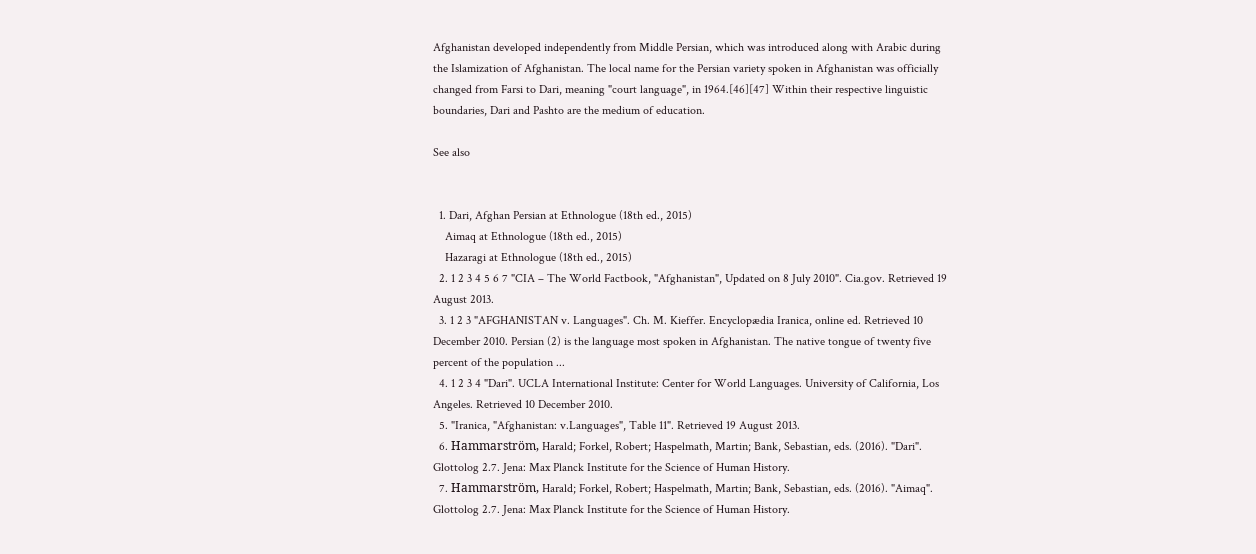Afghanistan developed independently from Middle Persian, which was introduced along with Arabic during the Islamization of Afghanistan. The local name for the Persian variety spoken in Afghanistan was officially changed from Farsi to Dari, meaning "court language", in 1964.[46][47] Within their respective linguistic boundaries, Dari and Pashto are the medium of education.

See also


  1. Dari, Afghan Persian at Ethnologue (18th ed., 2015)
    Aimaq at Ethnologue (18th ed., 2015)
    Hazaragi at Ethnologue (18th ed., 2015)
  2. 1 2 3 4 5 6 7 "CIA – The World Factbook, "Afghanistan", Updated on 8 July 2010". Cia.gov. Retrieved 19 August 2013.
  3. 1 2 3 "AFGHANISTAN v. Languages". Ch. M. Kieffer. Encyclopædia Iranica, online ed. Retrieved 10 December 2010. Persian (2) is the language most spoken in Afghanistan. The native tongue of twenty five percent of the population ...
  4. 1 2 3 4 "Dari". UCLA International Institute: Center for World Languages. University of California, Los Angeles. Retrieved 10 December 2010.
  5. "Iranica, "Afghanistan: v.Languages", Table 11". Retrieved 19 August 2013.
  6. Hammarström, Harald; Forkel, Robert; Haspelmath, Martin; Bank, Sebastian, eds. (2016). "Dari". Glottolog 2.7. Jena: Max Planck Institute for the Science of Human History.
  7. Hammarström, Harald; Forkel, Robert; Haspelmath, Martin; Bank, Sebastian, eds. (2016). "Aimaq". Glottolog 2.7. Jena: Max Planck Institute for the Science of Human History.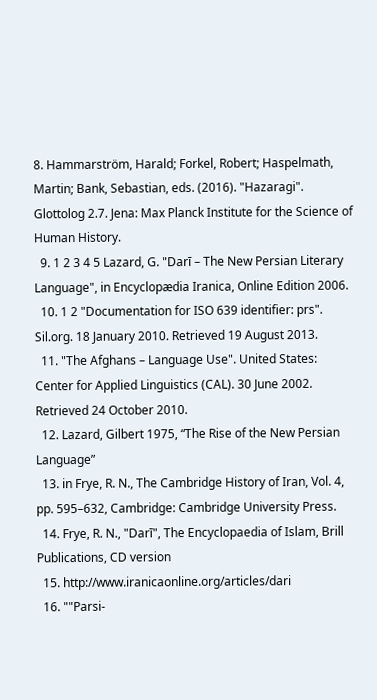8. Hammarström, Harald; Forkel, Robert; Haspelmath, Martin; Bank, Sebastian, eds. (2016). "Hazaragi". Glottolog 2.7. Jena: Max Planck Institute for the Science of Human History.
  9. 1 2 3 4 5 Lazard, G. "Darī – The New Persian Literary Language", in Encyclopædia Iranica, Online Edition 2006.
  10. 1 2 "Documentation for ISO 639 identifier: prs". Sil.org. 18 January 2010. Retrieved 19 August 2013.
  11. "The Afghans – Language Use". United States: Center for Applied Linguistics (CAL). 30 June 2002. Retrieved 24 October 2010.
  12. Lazard, Gilbert 1975, “The Rise of the New Persian Language”
  13. in Frye, R. N., The Cambridge History of Iran, Vol. 4, pp. 595–632, Cambridge: Cambridge University Press.
  14. Frye, R. N., "Darī", The Encyclopaedia of Islam, Brill Publications, CD version
  15. http://www.iranicaonline.org/articles/dari
  16. ""Parsi-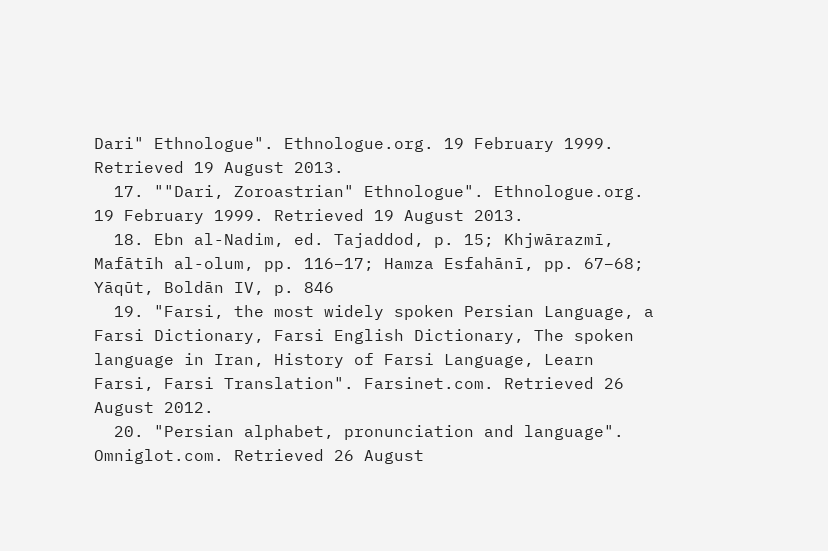Dari" Ethnologue". Ethnologue.org. 19 February 1999. Retrieved 19 August 2013.
  17. ""Dari, Zoroastrian" Ethnologue". Ethnologue.org. 19 February 1999. Retrieved 19 August 2013.
  18. Ebn al-Nadim, ed. Tajaddod, p. 15; Khjwārazmī, Mafātīh al-olum, pp. 116–17; Hamza Esfahānī, pp. 67–68; Yāqūt, Boldān IV, p. 846
  19. "Farsi, the most widely spoken Persian Language, a Farsi Dictionary, Farsi English Dictionary, The spoken language in Iran, History of Farsi Language, Learn Farsi, Farsi Translation". Farsinet.com. Retrieved 26 August 2012.
  20. "Persian alphabet, pronunciation and language". Omniglot.com. Retrieved 26 August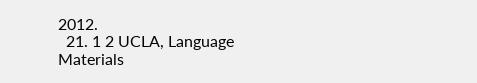2012.
  21. 1 2 UCLA, Language Materials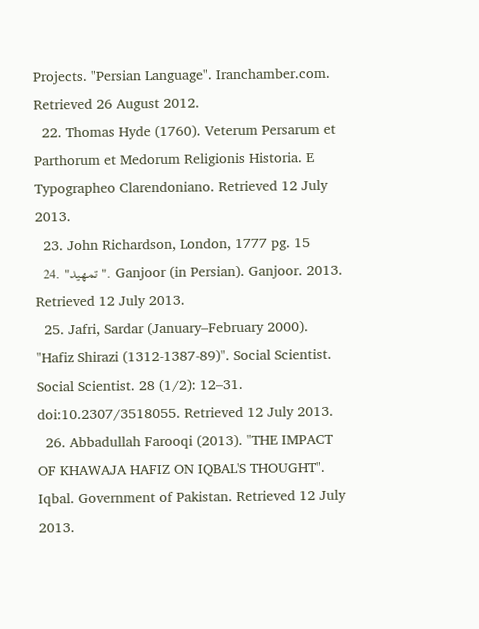Projects. "Persian Language". Iranchamber.com. Retrieved 26 August 2012.
  22. Thomas Hyde (1760). Veterum Persarum et Parthorum et Medorum Religionis Historia. E Typographeo Clarendoniano. Retrieved 12 July 2013.
  23. John Richardson, London, 1777 pg. 15
  24. "تمهید". Ganjoor (in Persian). Ganjoor. 2013. Retrieved 12 July 2013.
  25. Jafri, Sardar (January–February 2000). "Hafiz Shirazi (1312-1387-89)". Social Scientist. Social Scientist. 28 (1/2): 12–31. doi:10.2307/3518055. Retrieved 12 July 2013.
  26. Abbadullah Farooqi (2013). "THE IMPACT OF KHAWAJA HAFIZ ON IQBAL'S THOUGHT". Iqbal. Government of Pakistan. Retrieved 12 July 2013.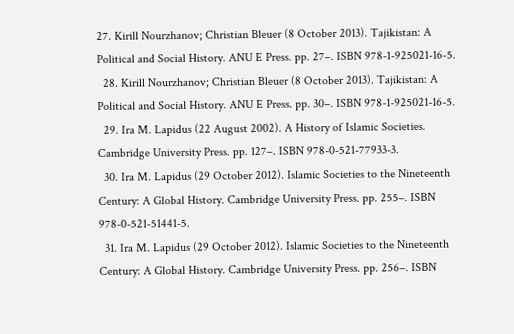27. Kirill Nourzhanov; Christian Bleuer (8 October 2013). Tajikistan: A Political and Social History. ANU E Press. pp. 27–. ISBN 978-1-925021-16-5.
  28. Kirill Nourzhanov; Christian Bleuer (8 October 2013). Tajikistan: A Political and Social History. ANU E Press. pp. 30–. ISBN 978-1-925021-16-5.
  29. Ira M. Lapidus (22 August 2002). A History of Islamic Societies. Cambridge University Press. pp. 127–. ISBN 978-0-521-77933-3.
  30. Ira M. Lapidus (29 October 2012). Islamic Societies to the Nineteenth Century: A Global History. Cambridge University Press. pp. 255–. ISBN 978-0-521-51441-5.
  31. Ira M. Lapidus (29 October 2012). Islamic Societies to the Nineteenth Century: A Global History. Cambridge University Press. pp. 256–. ISBN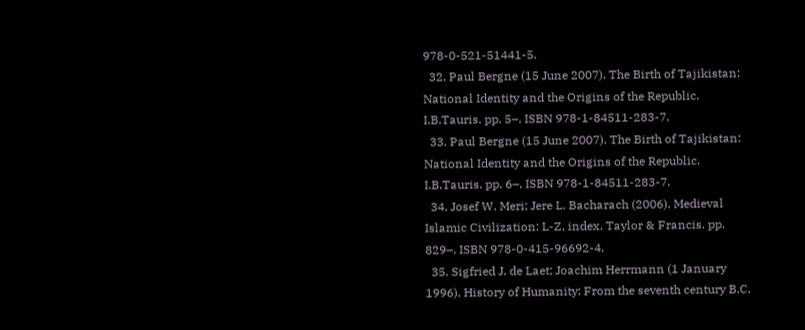978-0-521-51441-5.
  32. Paul Bergne (15 June 2007). The Birth of Tajikistan: National Identity and the Origins of the Republic. I.B.Tauris. pp. 5–. ISBN 978-1-84511-283-7.
  33. Paul Bergne (15 June 2007). The Birth of Tajikistan: National Identity and the Origins of the Republic. I.B.Tauris. pp. 6–. ISBN 978-1-84511-283-7.
  34. Josef W. Meri; Jere L. Bacharach (2006). Medieval Islamic Civilization: L-Z, index. Taylor & Francis. pp. 829–. ISBN 978-0-415-96692-4.
  35. Sigfried J. de Laet; Joachim Herrmann (1 January 1996). History of Humanity: From the seventh century B.C.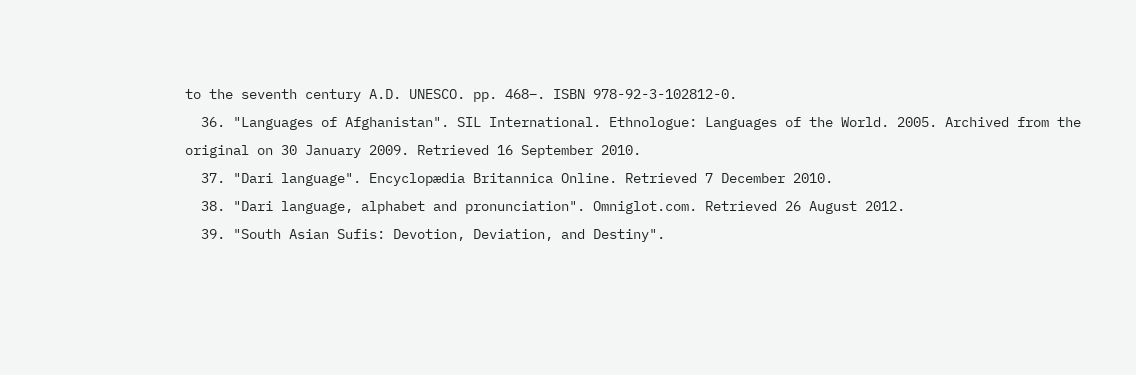to the seventh century A.D. UNESCO. pp. 468–. ISBN 978-92-3-102812-0.
  36. "Languages of Afghanistan". SIL International. Ethnologue: Languages of the World. 2005. Archived from the original on 30 January 2009. Retrieved 16 September 2010.
  37. "Dari language". Encyclopædia Britannica Online. Retrieved 7 December 2010.
  38. "Dari language, alphabet and pronunciation". Omniglot.com. Retrieved 26 August 2012.
  39. "South Asian Sufis: Devotion, Deviation, and Destiny".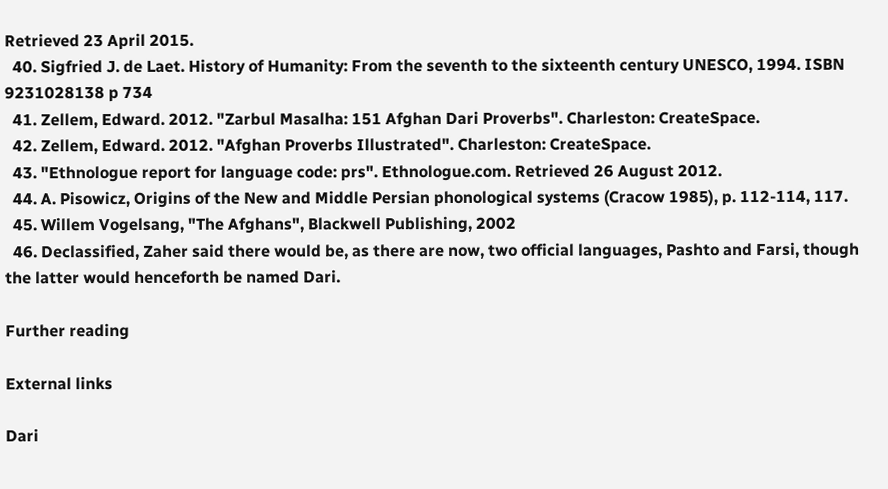Retrieved 23 April 2015.
  40. Sigfried J. de Laet. History of Humanity: From the seventh to the sixteenth century UNESCO, 1994. ISBN 9231028138 p 734
  41. Zellem, Edward. 2012. "Zarbul Masalha: 151 Afghan Dari Proverbs". Charleston: CreateSpace.
  42. Zellem, Edward. 2012. "Afghan Proverbs Illustrated". Charleston: CreateSpace.
  43. "Ethnologue report for language code: prs". Ethnologue.com. Retrieved 26 August 2012.
  44. A. Pisowicz, Origins of the New and Middle Persian phonological systems (Cracow 1985), p. 112-114, 117.
  45. Willem Vogelsang, "The Afghans", Blackwell Publishing, 2002
  46. Declassified, Zaher said there would be, as there are now, two official languages, Pashto and Farsi, though the latter would henceforth be named Dari.

Further reading

External links

Dari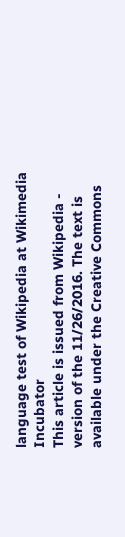language test of Wikipedia at Wikimedia Incubator
This article is issued from Wikipedia - version of the 11/26/2016. The text is available under the Creative Commons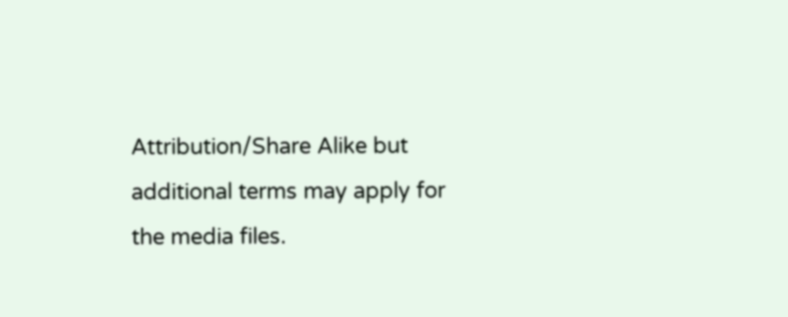Attribution/Share Alike but additional terms may apply for the media files.